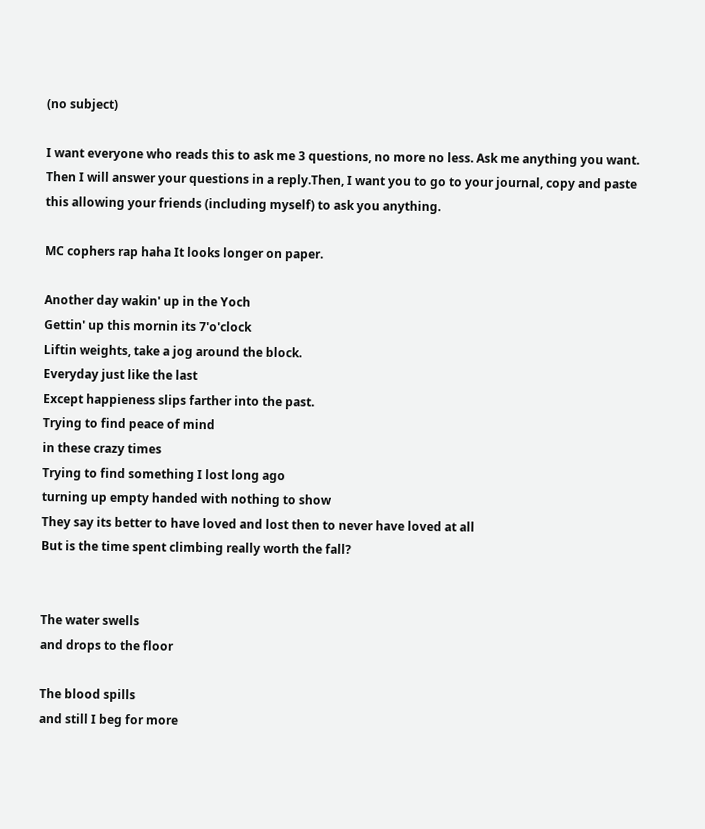(no subject)

I want everyone who reads this to ask me 3 questions, no more no less. Ask me anything you want. Then I will answer your questions in a reply.Then, I want you to go to your journal, copy and paste this allowing your friends (including myself) to ask you anything.

MC cophers rap haha It looks longer on paper.

Another day wakin' up in the Yoch
Gettin' up this mornin its 7'o'clock
Liftin weights, take a jog around the block.
Everyday just like the last
Except happieness slips farther into the past.
Trying to find peace of mind
in these crazy times
Trying to find something I lost long ago
turning up empty handed with nothing to show
They say its better to have loved and lost then to never have loved at all
But is the time spent climbing really worth the fall?


The water swells
and drops to the floor

The blood spills
and still I beg for more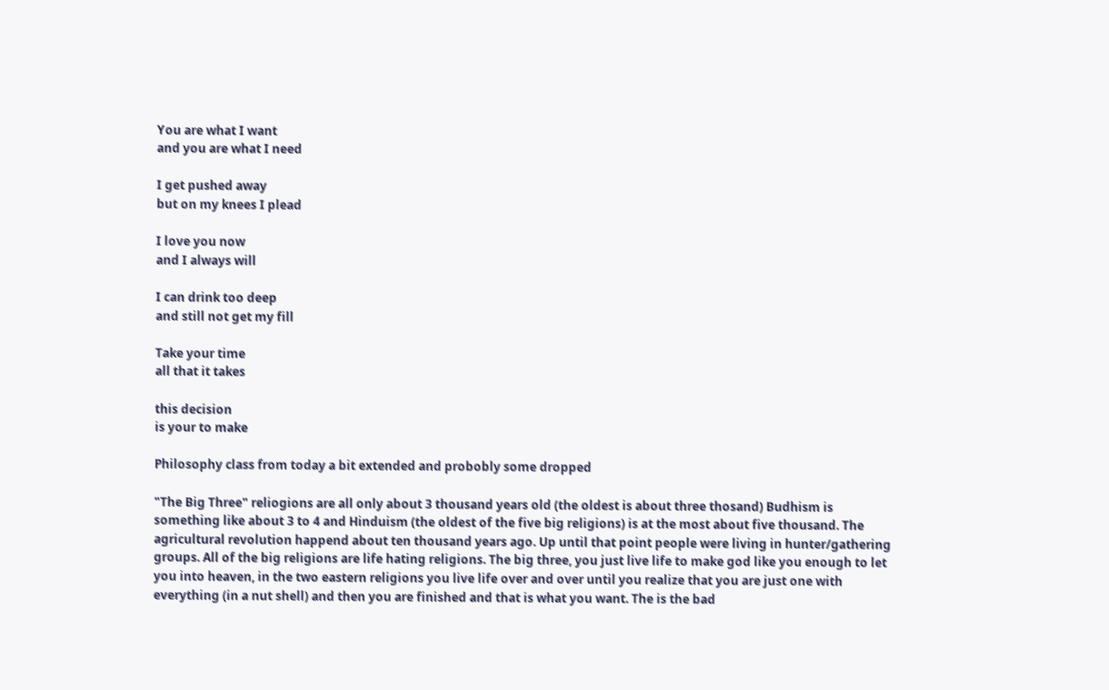You are what I want
and you are what I need

I get pushed away
but on my knees I plead

I love you now
and I always will

I can drink too deep
and still not get my fill

Take your time
all that it takes

this decision
is your to make

Philosophy class from today a bit extended and probobly some dropped

"The Big Three" reliogions are all only about 3 thousand years old (the oldest is about three thosand) Budhism is something like about 3 to 4 and Hinduism (the oldest of the five big religions) is at the most about five thousand. The agricultural revolution happend about ten thousand years ago. Up until that point people were living in hunter/gathering groups. All of the big religions are life hating religions. The big three, you just live life to make god like you enough to let you into heaven, in the two eastern religions you live life over and over until you realize that you are just one with everything (in a nut shell) and then you are finished and that is what you want. The is the bad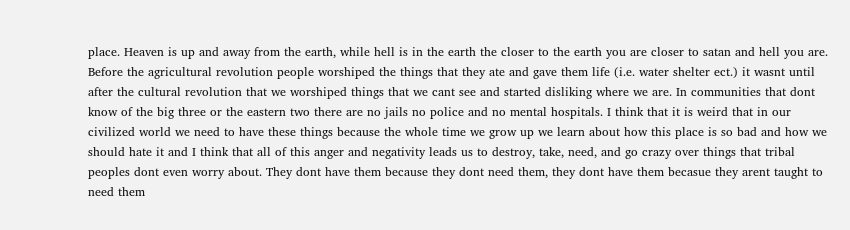place. Heaven is up and away from the earth, while hell is in the earth the closer to the earth you are closer to satan and hell you are. Before the agricultural revolution people worshiped the things that they ate and gave them life (i.e. water shelter ect.) it wasnt until after the cultural revolution that we worshiped things that we cant see and started disliking where we are. In communities that dont know of the big three or the eastern two there are no jails no police and no mental hospitals. I think that it is weird that in our civilized world we need to have these things because the whole time we grow up we learn about how this place is so bad and how we should hate it and I think that all of this anger and negativity leads us to destroy, take, need, and go crazy over things that tribal peoples dont even worry about. They dont have them because they dont need them, they dont have them becasue they arent taught to need them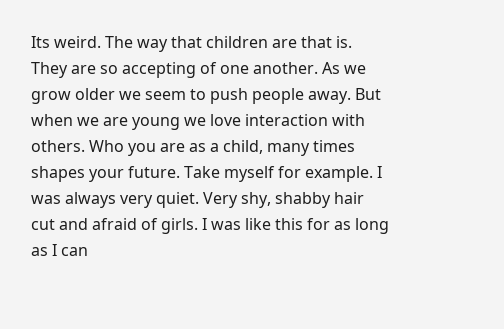Its weird. The way that children are that is. They are so accepting of one another. As we grow older we seem to push people away. But when we are young we love interaction with others. Who you are as a child, many times shapes your future. Take myself for example. I was always very quiet. Very shy, shabby hair cut and afraid of girls. I was like this for as long as I can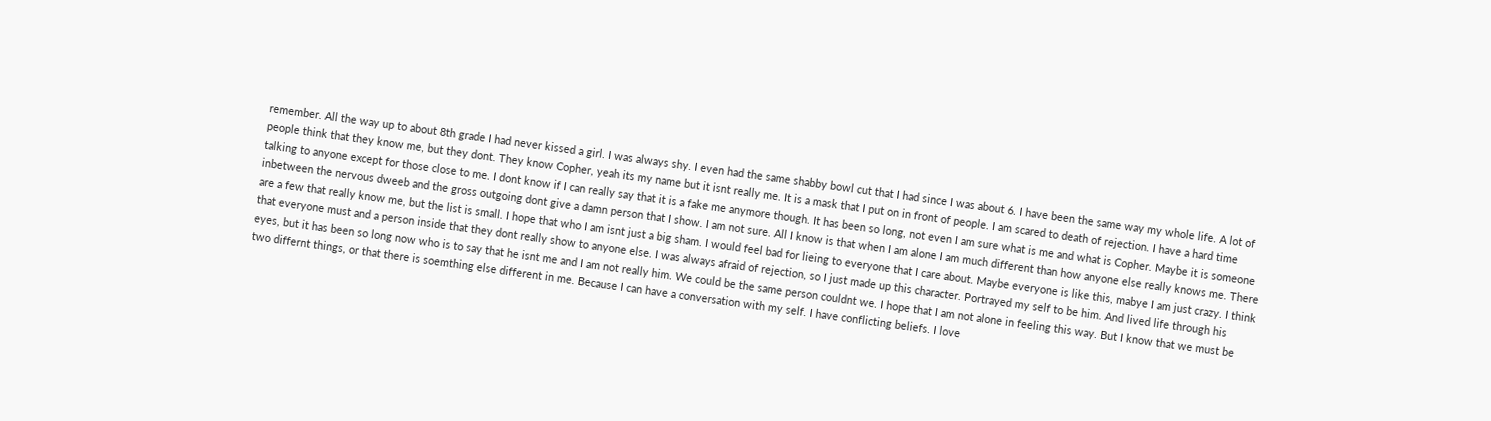remember. All the way up to about 8th grade I had never kissed a girl. I was always shy. I even had the same shabby bowl cut that I had since I was about 6. I have been the same way my whole life. A lot of people think that they know me, but they dont. They know Copher, yeah its my name but it isnt really me. It is a mask that I put on in front of people. I am scared to death of rejection. I have a hard time talking to anyone except for those close to me. I dont know if I can really say that it is a fake me anymore though. It has been so long, not even I am sure what is me and what is Copher. Maybe it is someone inbetween the nervous dweeb and the gross outgoing dont give a damn person that I show. I am not sure. All I know is that when I am alone I am much different than how anyone else really knows me. There are a few that really know me, but the list is small. I hope that who I am isnt just a big sham. I would feel bad for lieing to everyone that I care about. Maybe everyone is like this, mabye I am just crazy. I think that everyone must and a person inside that they dont really show to anyone else. I was always afraid of rejection, so I just made up this character. Portrayed my self to be him. And lived life through his eyes, but it has been so long now who is to say that he isnt me and I am not really him. We could be the same person couldnt we. I hope that I am not alone in feeling this way. But I know that we must be two differnt things, or that there is soemthing else different in me. Because I can have a conversation with my self. I have conflicting beliefs. I love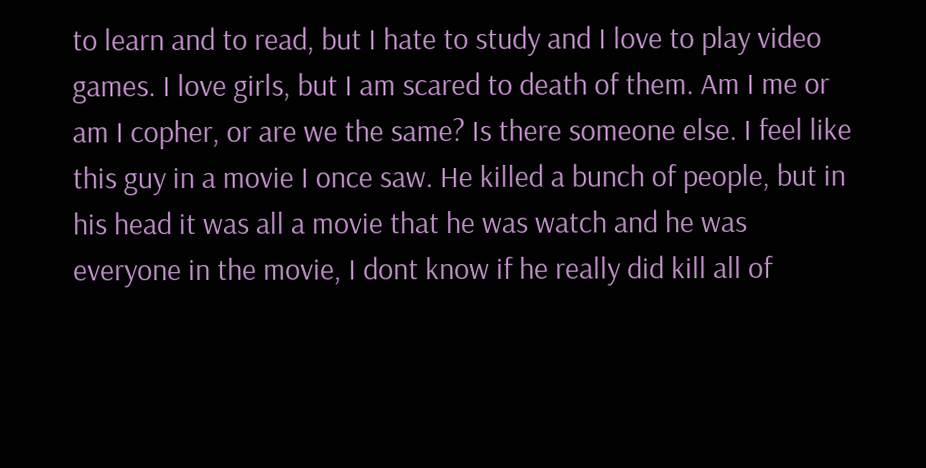to learn and to read, but I hate to study and I love to play video games. I love girls, but I am scared to death of them. Am I me or am I copher, or are we the same? Is there someone else. I feel like this guy in a movie I once saw. He killed a bunch of people, but in his head it was all a movie that he was watch and he was everyone in the movie, I dont know if he really did kill all of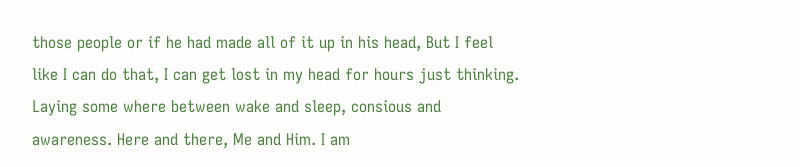those people or if he had made all of it up in his head, But I feel like I can do that, I can get lost in my head for hours just thinking. Laying some where between wake and sleep, consious and awareness. Here and there, Me and Him. I am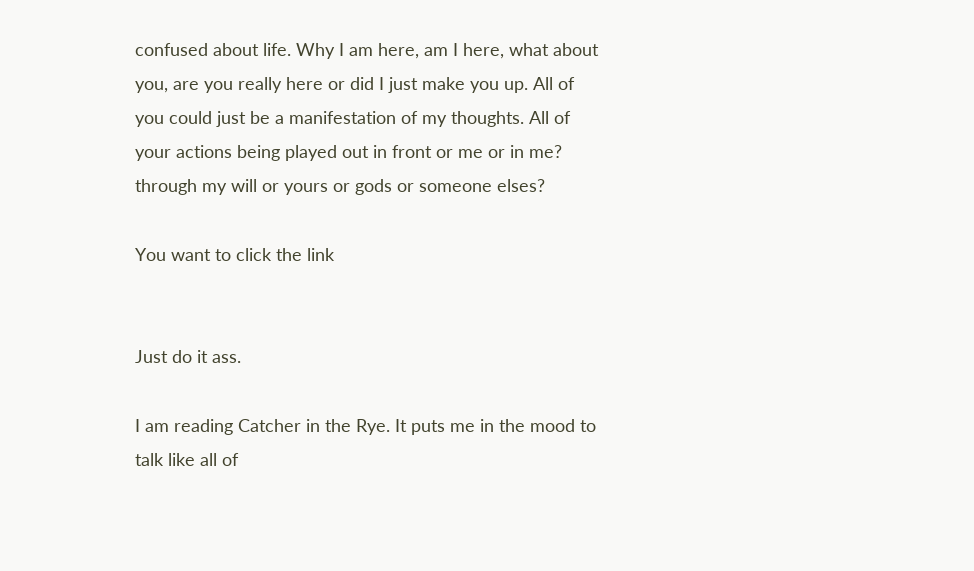confused about life. Why I am here, am I here, what about you, are you really here or did I just make you up. All of you could just be a manifestation of my thoughts. All of your actions being played out in front or me or in me? through my will or yours or gods or someone elses?

You want to click the link


Just do it ass.

I am reading Catcher in the Rye. It puts me in the mood to talk like all of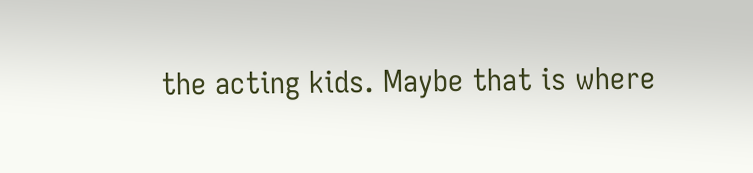the acting kids. Maybe that is where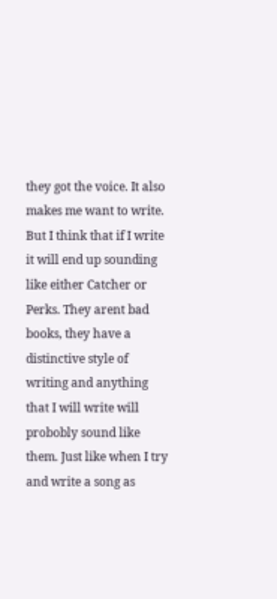they got the voice. It also makes me want to write. But I think that if I write it will end up sounding like either Catcher or Perks. They arent bad books, they have a distinctive style of writing and anything that I will write will probobly sound like them. Just like when I try and write a song as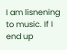I am lisnening to music. If I end up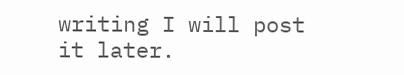writing I will post it later.